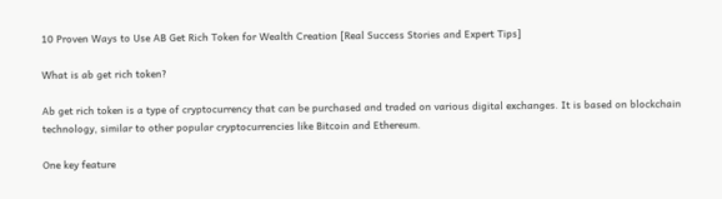10 Proven Ways to Use AB Get Rich Token for Wealth Creation [Real Success Stories and Expert Tips]

What is ab get rich token?

Ab get rich token is a type of cryptocurrency that can be purchased and traded on various digital exchanges. It is based on blockchain technology, similar to other popular cryptocurrencies like Bitcoin and Ethereum.

One key feature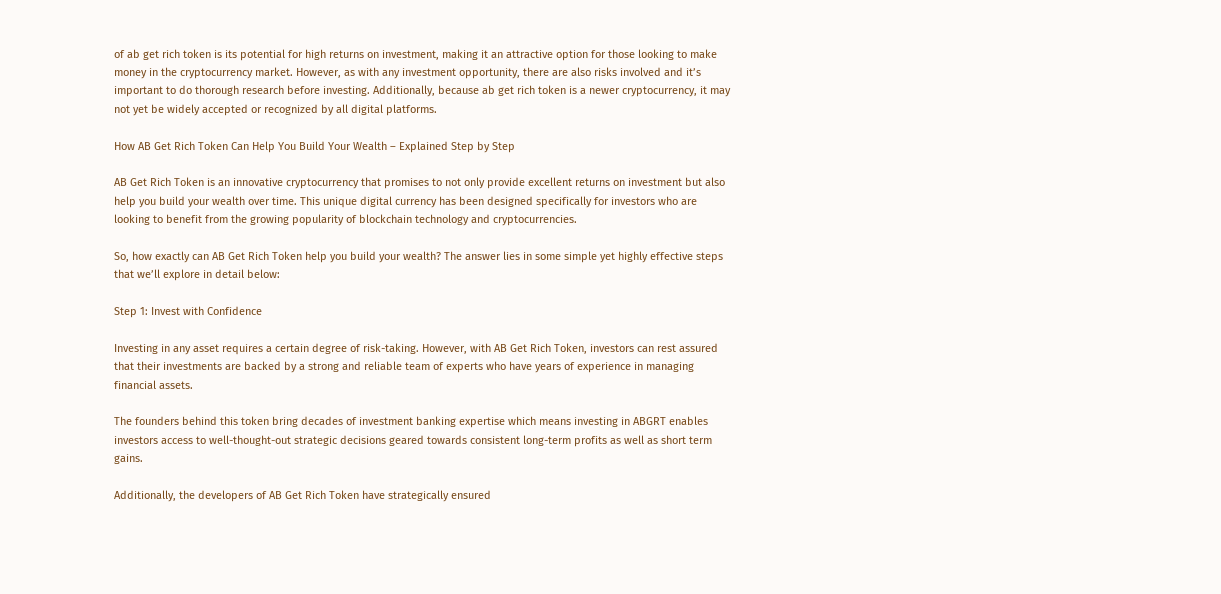of ab get rich token is its potential for high returns on investment, making it an attractive option for those looking to make money in the cryptocurrency market. However, as with any investment opportunity, there are also risks involved and it’s important to do thorough research before investing. Additionally, because ab get rich token is a newer cryptocurrency, it may not yet be widely accepted or recognized by all digital platforms.

How AB Get Rich Token Can Help You Build Your Wealth – Explained Step by Step

AB Get Rich Token is an innovative cryptocurrency that promises to not only provide excellent returns on investment but also help you build your wealth over time. This unique digital currency has been designed specifically for investors who are looking to benefit from the growing popularity of blockchain technology and cryptocurrencies.

So, how exactly can AB Get Rich Token help you build your wealth? The answer lies in some simple yet highly effective steps that we’ll explore in detail below:

Step 1: Invest with Confidence

Investing in any asset requires a certain degree of risk-taking. However, with AB Get Rich Token, investors can rest assured that their investments are backed by a strong and reliable team of experts who have years of experience in managing financial assets.

The founders behind this token bring decades of investment banking expertise which means investing in ABGRT enables investors access to well-thought-out strategic decisions geared towards consistent long-term profits as well as short term gains.

Additionally, the developers of AB Get Rich Token have strategically ensured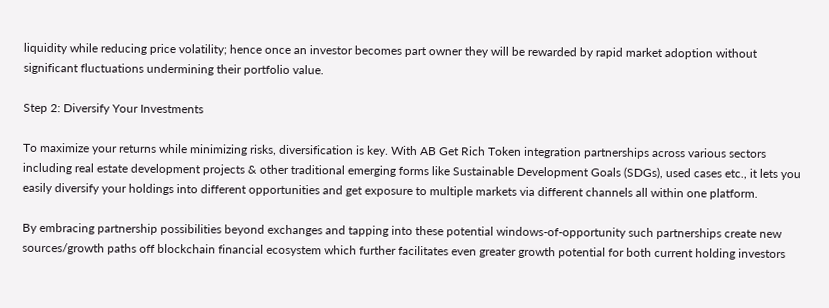liquidity while reducing price volatility; hence once an investor becomes part owner they will be rewarded by rapid market adoption without significant fluctuations undermining their portfolio value.

Step 2: Diversify Your Investments

To maximize your returns while minimizing risks, diversification is key. With AB Get Rich Token integration partnerships across various sectors including real estate development projects & other traditional emerging forms like Sustainable Development Goals (SDGs), used cases etc., it lets you easily diversify your holdings into different opportunities and get exposure to multiple markets via different channels all within one platform.

By embracing partnership possibilities beyond exchanges and tapping into these potential windows-of-opportunity such partnerships create new sources/growth paths off blockchain financial ecosystem which further facilitates even greater growth potential for both current holding investors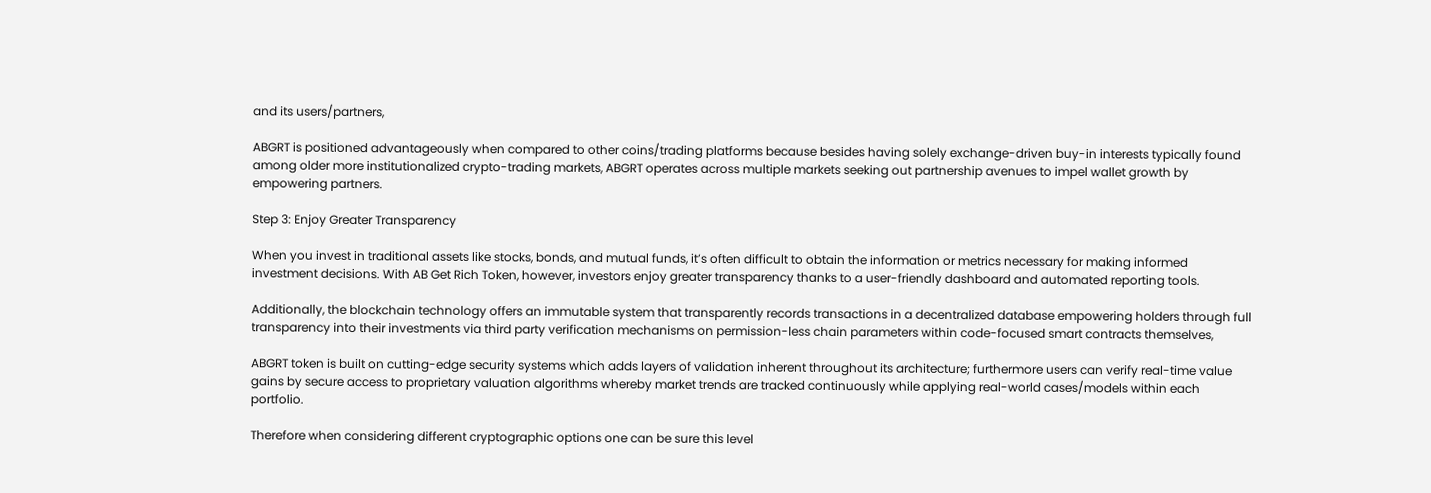and its users/partners,

ABGRT is positioned advantageously when compared to other coins/trading platforms because besides having solely exchange-driven buy-in interests typically found among older more institutionalized crypto-trading markets, ABGRT operates across multiple markets seeking out partnership avenues to impel wallet growth by empowering partners.

Step 3: Enjoy Greater Transparency

When you invest in traditional assets like stocks, bonds, and mutual funds, it’s often difficult to obtain the information or metrics necessary for making informed investment decisions. With AB Get Rich Token, however, investors enjoy greater transparency thanks to a user-friendly dashboard and automated reporting tools.

Additionally, the blockchain technology offers an immutable system that transparently records transactions in a decentralized database empowering holders through full transparency into their investments via third party verification mechanisms on permission-less chain parameters within code-focused smart contracts themselves,

ABGRT token is built on cutting-edge security systems which adds layers of validation inherent throughout its architecture; furthermore users can verify real-time value gains by secure access to proprietary valuation algorithms whereby market trends are tracked continuously while applying real-world cases/models within each portfolio.

Therefore when considering different cryptographic options one can be sure this level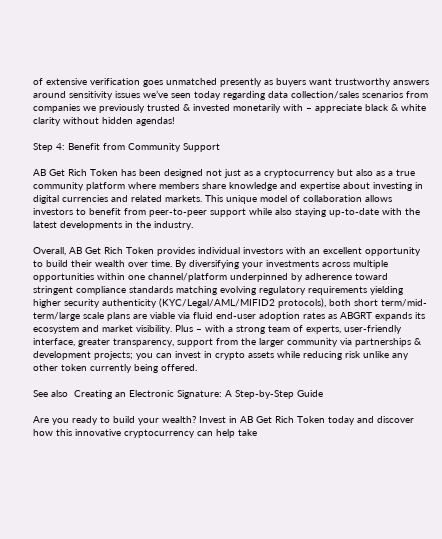of extensive verification goes unmatched presently as buyers want trustworthy answers around sensitivity issues we’ve seen today regarding data collection/sales scenarios from companies we previously trusted & invested monetarily with – appreciate black & white clarity without hidden agendas!

Step 4: Benefit from Community Support

AB Get Rich Token has been designed not just as a cryptocurrency but also as a true community platform where members share knowledge and expertise about investing in digital currencies and related markets. This unique model of collaboration allows investors to benefit from peer-to-peer support while also staying up-to-date with the latest developments in the industry.

Overall, AB Get Rich Token provides individual investors with an excellent opportunity to build their wealth over time. By diversifying your investments across multiple opportunities within one channel/platform underpinned by adherence toward stringent compliance standards matching evolving regulatory requirements yielding higher security authenticity (KYC/Legal/AML/MIFID2 protocols), both short term/mid-term/large scale plans are viable via fluid end-user adoption rates as ABGRT expands its ecosystem and market visibility. Plus – with a strong team of experts, user-friendly interface, greater transparency, support from the larger community via partnerships & development projects; you can invest in crypto assets while reducing risk unlike any other token currently being offered.

See also  Creating an Electronic Signature: A Step-by-Step Guide

Are you ready to build your wealth? Invest in AB Get Rich Token today and discover how this innovative cryptocurrency can help take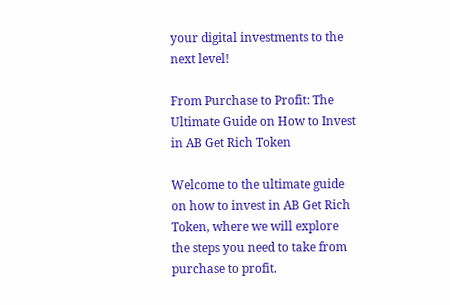your digital investments to the next level!

From Purchase to Profit: The Ultimate Guide on How to Invest in AB Get Rich Token

Welcome to the ultimate guide on how to invest in AB Get Rich Token, where we will explore the steps you need to take from purchase to profit.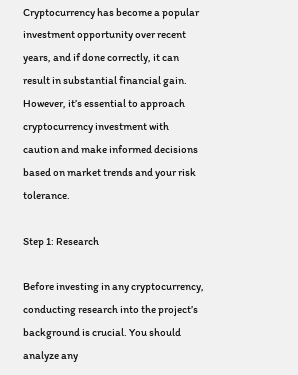Cryptocurrency has become a popular investment opportunity over recent years, and if done correctly, it can result in substantial financial gain. However, it’s essential to approach cryptocurrency investment with caution and make informed decisions based on market trends and your risk tolerance.

Step 1: Research

Before investing in any cryptocurrency, conducting research into the project’s background is crucial. You should analyze any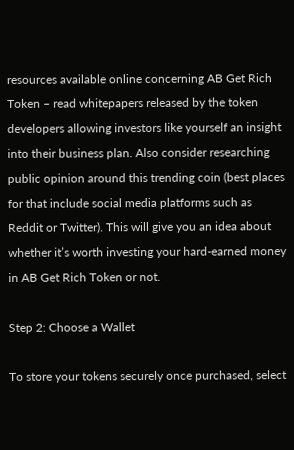resources available online concerning AB Get Rich Token – read whitepapers released by the token developers allowing investors like yourself an insight into their business plan. Also consider researching public opinion around this trending coin (best places for that include social media platforms such as Reddit or Twitter). This will give you an idea about whether it’s worth investing your hard-earned money in AB Get Rich Token or not.

Step 2: Choose a Wallet

To store your tokens securely once purchased, select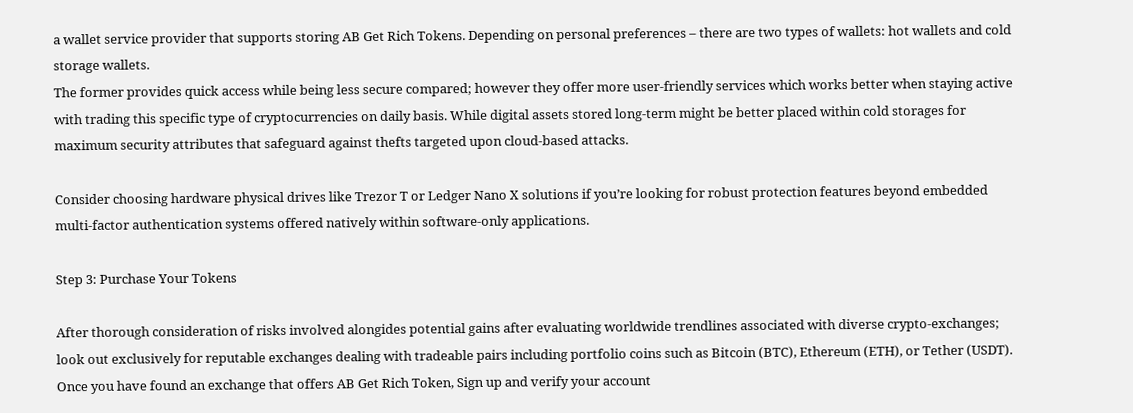a wallet service provider that supports storing AB Get Rich Tokens. Depending on personal preferences – there are two types of wallets: hot wallets and cold storage wallets.
The former provides quick access while being less secure compared; however they offer more user-friendly services which works better when staying active with trading this specific type of cryptocurrencies on daily basis. While digital assets stored long-term might be better placed within cold storages for maximum security attributes that safeguard against thefts targeted upon cloud-based attacks.

Consider choosing hardware physical drives like Trezor T or Ledger Nano X solutions if you’re looking for robust protection features beyond embedded multi-factor authentication systems offered natively within software-only applications.

Step 3: Purchase Your Tokens

After thorough consideration of risks involved alongides potential gains after evaluating worldwide trendlines associated with diverse crypto-exchanges; look out exclusively for reputable exchanges dealing with tradeable pairs including portfolio coins such as Bitcoin (BTC), Ethereum (ETH), or Tether (USDT). Once you have found an exchange that offers AB Get Rich Token, Sign up and verify your account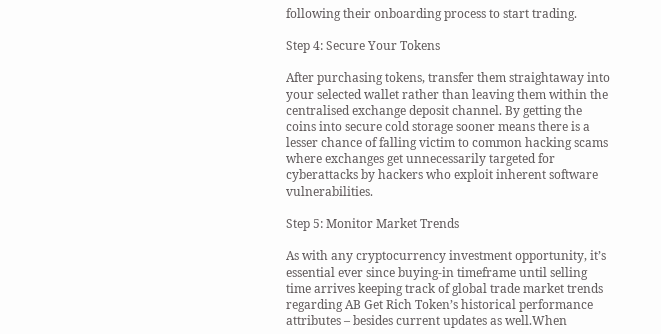following their onboarding process to start trading.

Step 4: Secure Your Tokens

After purchasing tokens, transfer them straightaway into your selected wallet rather than leaving them within the centralised exchange deposit channel. By getting the coins into secure cold storage sooner means there is a lesser chance of falling victim to common hacking scams where exchanges get unnecessarily targeted for cyberattacks by hackers who exploit inherent software vulnerabilities.

Step 5: Monitor Market Trends

As with any cryptocurrency investment opportunity, it’s essential ever since buying-in timeframe until selling time arrives keeping track of global trade market trends regarding AB Get Rich Token’s historical performance attributes – besides current updates as well.When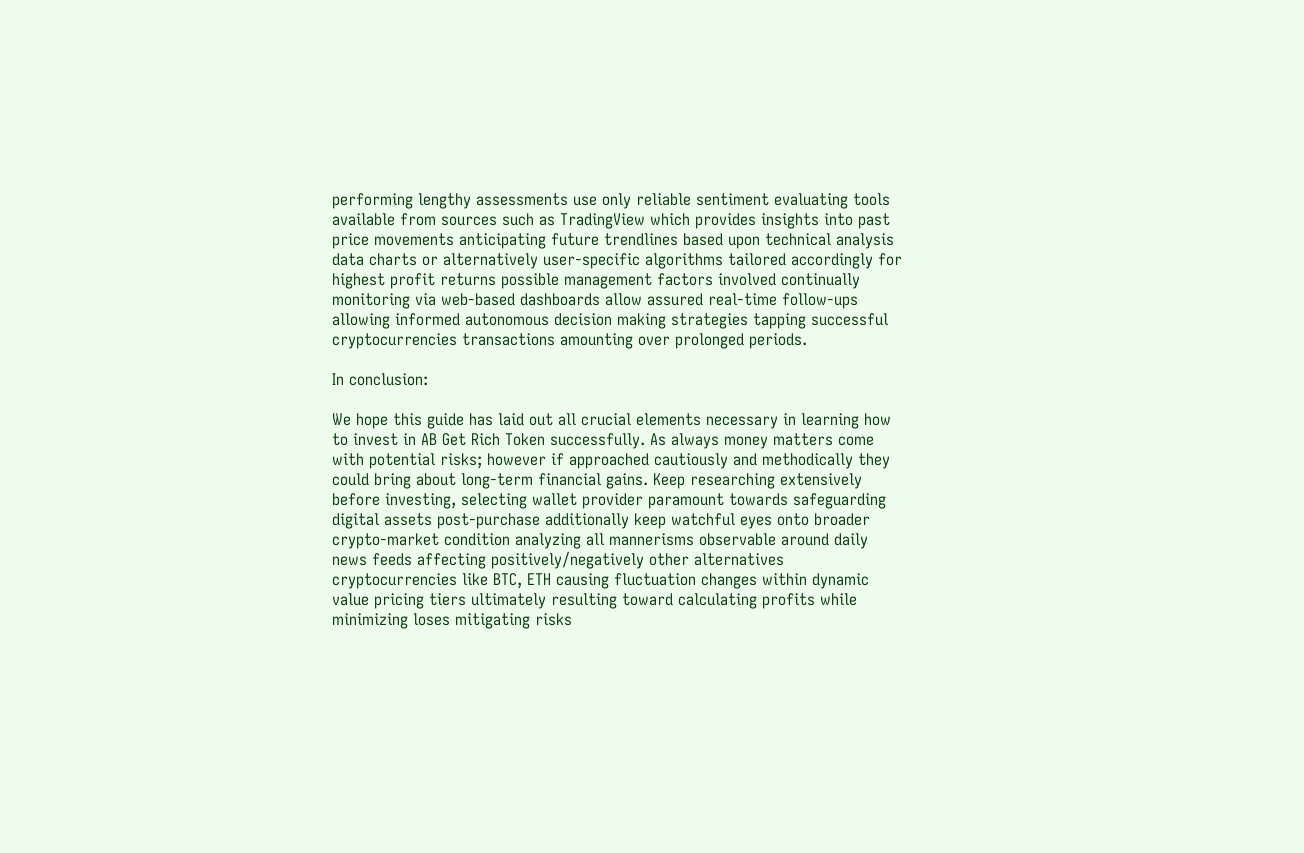performing lengthy assessments use only reliable sentiment evaluating tools available from sources such as TradingView which provides insights into past price movements anticipating future trendlines based upon technical analysis data charts or alternatively user-specific algorithms tailored accordingly for highest profit returns possible management factors involved continually monitoring via web-based dashboards allow assured real-time follow-ups allowing informed autonomous decision making strategies tapping successful cryptocurrencies transactions amounting over prolonged periods.

In conclusion:

We hope this guide has laid out all crucial elements necessary in learning how to invest in AB Get Rich Token successfully. As always money matters come with potential risks; however if approached cautiously and methodically they could bring about long-term financial gains. Keep researching extensively before investing, selecting wallet provider paramount towards safeguarding digital assets post-purchase additionally keep watchful eyes onto broader crypto-market condition analyzing all mannerisms observable around daily news feeds affecting positively/negatively other alternatives cryptocurrencies like BTC, ETH causing fluctuation changes within dynamic value pricing tiers ultimately resulting toward calculating profits while minimizing loses mitigating risks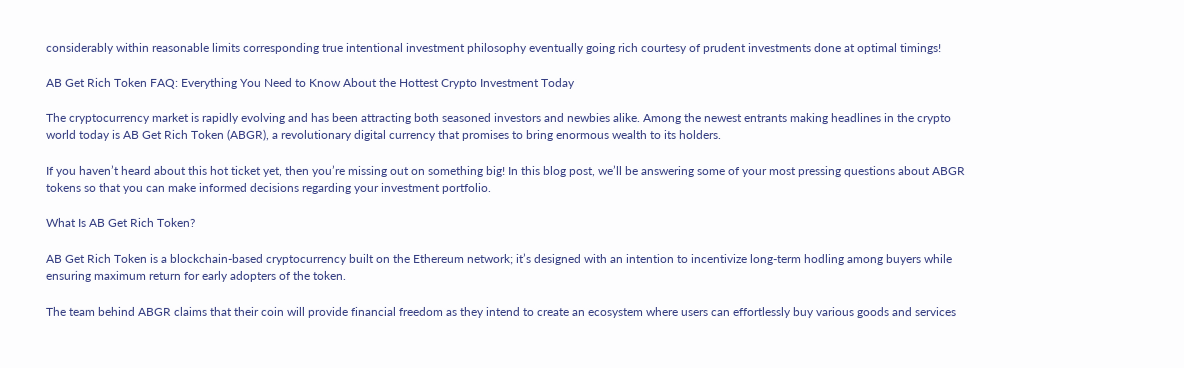considerably within reasonable limits corresponding true intentional investment philosophy eventually going rich courtesy of prudent investments done at optimal timings!

AB Get Rich Token FAQ: Everything You Need to Know About the Hottest Crypto Investment Today

The cryptocurrency market is rapidly evolving and has been attracting both seasoned investors and newbies alike. Among the newest entrants making headlines in the crypto world today is AB Get Rich Token (ABGR), a revolutionary digital currency that promises to bring enormous wealth to its holders.

If you haven’t heard about this hot ticket yet, then you’re missing out on something big! In this blog post, we’ll be answering some of your most pressing questions about ABGR tokens so that you can make informed decisions regarding your investment portfolio.

What Is AB Get Rich Token?

AB Get Rich Token is a blockchain-based cryptocurrency built on the Ethereum network; it’s designed with an intention to incentivize long-term hodling among buyers while ensuring maximum return for early adopters of the token.

The team behind ABGR claims that their coin will provide financial freedom as they intend to create an ecosystem where users can effortlessly buy various goods and services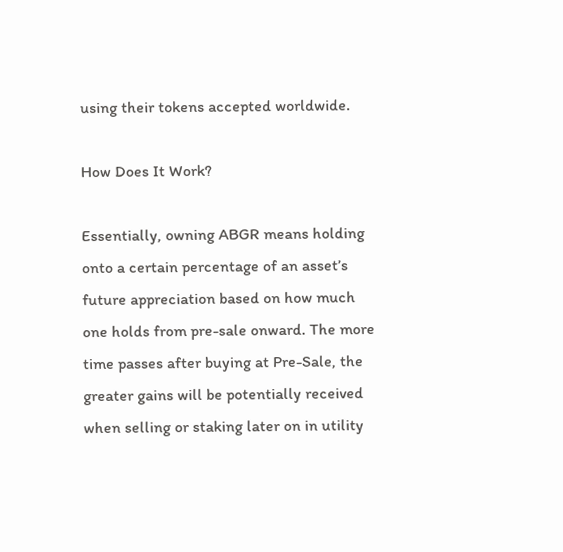using their tokens accepted worldwide.

How Does It Work?

Essentially, owning ABGR means holding onto a certain percentage of an asset’s future appreciation based on how much one holds from pre-sale onward. The more time passes after buying at Pre-Sale, the greater gains will be potentially received when selling or staking later on in utility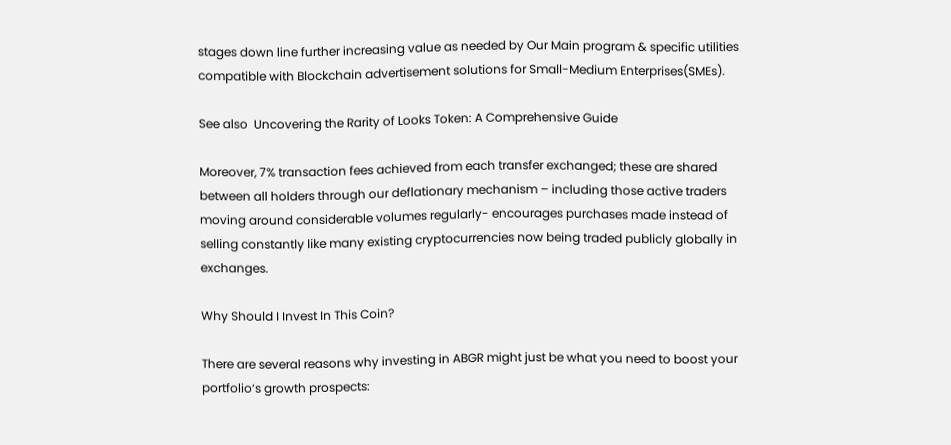stages down line further increasing value as needed by Our Main program & specific utilities compatible with Blockchain advertisement solutions for Small-Medium Enterprises(SMEs).

See also  Uncovering the Rarity of Looks Token: A Comprehensive Guide

Moreover, 7% transaction fees achieved from each transfer exchanged; these are shared between all holders through our deflationary mechanism – including those active traders moving around considerable volumes regularly- encourages purchases made instead of selling constantly like many existing cryptocurrencies now being traded publicly globally in exchanges.

Why Should I Invest In This Coin?

There are several reasons why investing in ABGR might just be what you need to boost your portfolio‘s growth prospects: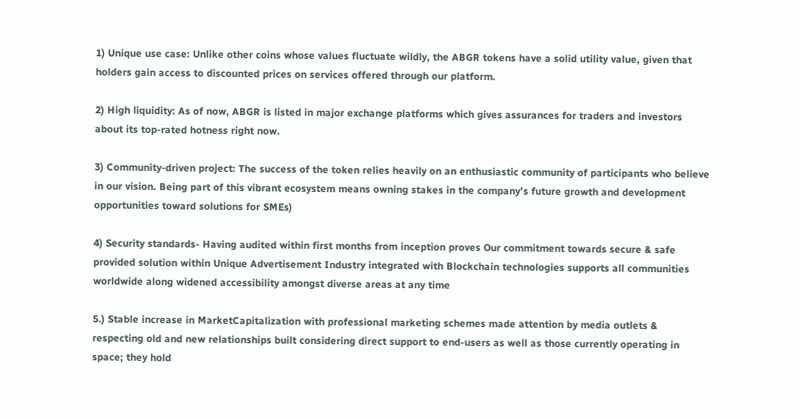1) Unique use case: Unlike other coins whose values fluctuate wildly, the ABGR tokens have a solid utility value, given that holders gain access to discounted prices on services offered through our platform.

2) High liquidity: As of now, ABGR is listed in major exchange platforms which gives assurances for traders and investors about its top-rated hotness right now.

3) Community-driven project: The success of the token relies heavily on an enthusiastic community of participants who believe in our vision. Being part of this vibrant ecosystem means owning stakes in the company’s future growth and development opportunities toward solutions for SMEs)

4) Security standards- Having audited within first months from inception proves Our commitment towards secure & safe provided solution within Unique Advertisement Industry integrated with Blockchain technologies supports all communities worldwide along widened accessibility amongst diverse areas at any time

5.) Stable increase in MarketCapitalization with professional marketing schemes made attention by media outlets & respecting old and new relationships built considering direct support to end-users as well as those currently operating in space; they hold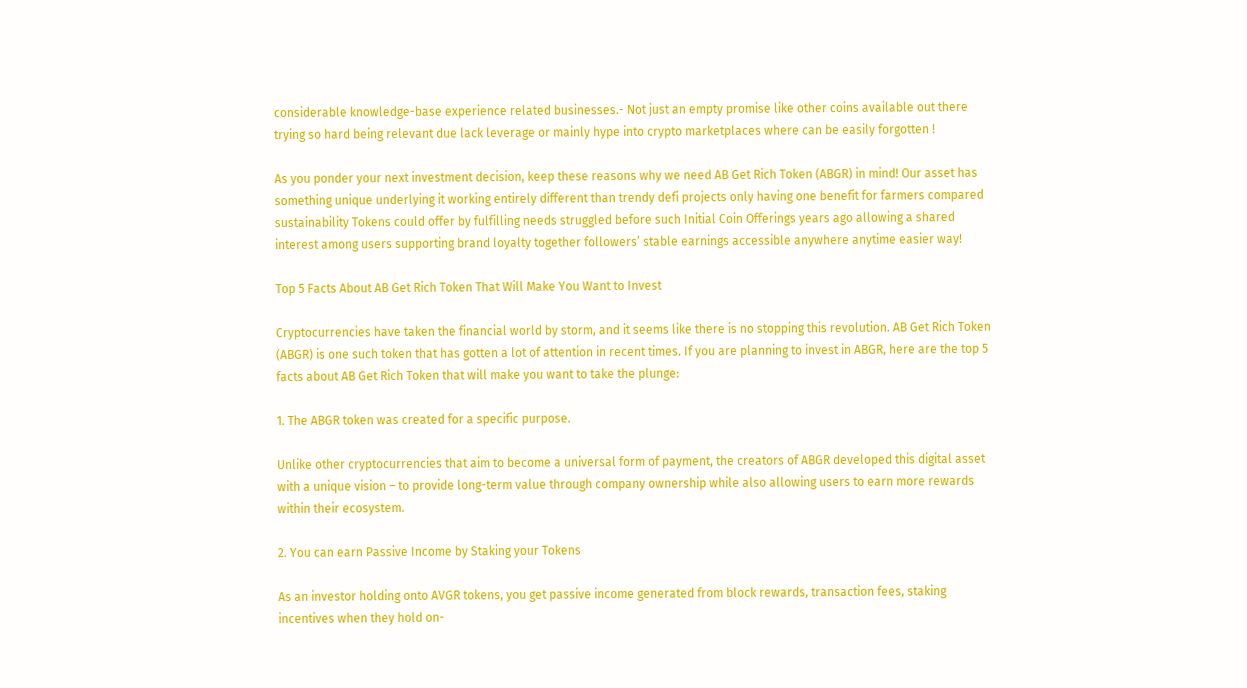considerable knowledge-base experience related businesses.- Not just an empty promise like other coins available out there trying so hard being relevant due lack leverage or mainly hype into crypto marketplaces where can be easily forgotten !

As you ponder your next investment decision, keep these reasons why we need AB Get Rich Token (ABGR) in mind! Our asset has something unique underlying it working entirely different than trendy defi projects only having one benefit for farmers compared sustainability Tokens could offer by fulfilling needs struggled before such Initial Coin Offerings years ago allowing a shared interest among users supporting brand loyalty together followers’ stable earnings accessible anywhere anytime easier way!

Top 5 Facts About AB Get Rich Token That Will Make You Want to Invest

Cryptocurrencies have taken the financial world by storm, and it seems like there is no stopping this revolution. AB Get Rich Token (ABGR) is one such token that has gotten a lot of attention in recent times. If you are planning to invest in ABGR, here are the top 5 facts about AB Get Rich Token that will make you want to take the plunge:

1. The ABGR token was created for a specific purpose.

Unlike other cryptocurrencies that aim to become a universal form of payment, the creators of ABGR developed this digital asset with a unique vision – to provide long-term value through company ownership while also allowing users to earn more rewards within their ecosystem.

2. You can earn Passive Income by Staking your Tokens

As an investor holding onto AVGR tokens, you get passive income generated from block rewards, transaction fees, staking incentives when they hold on-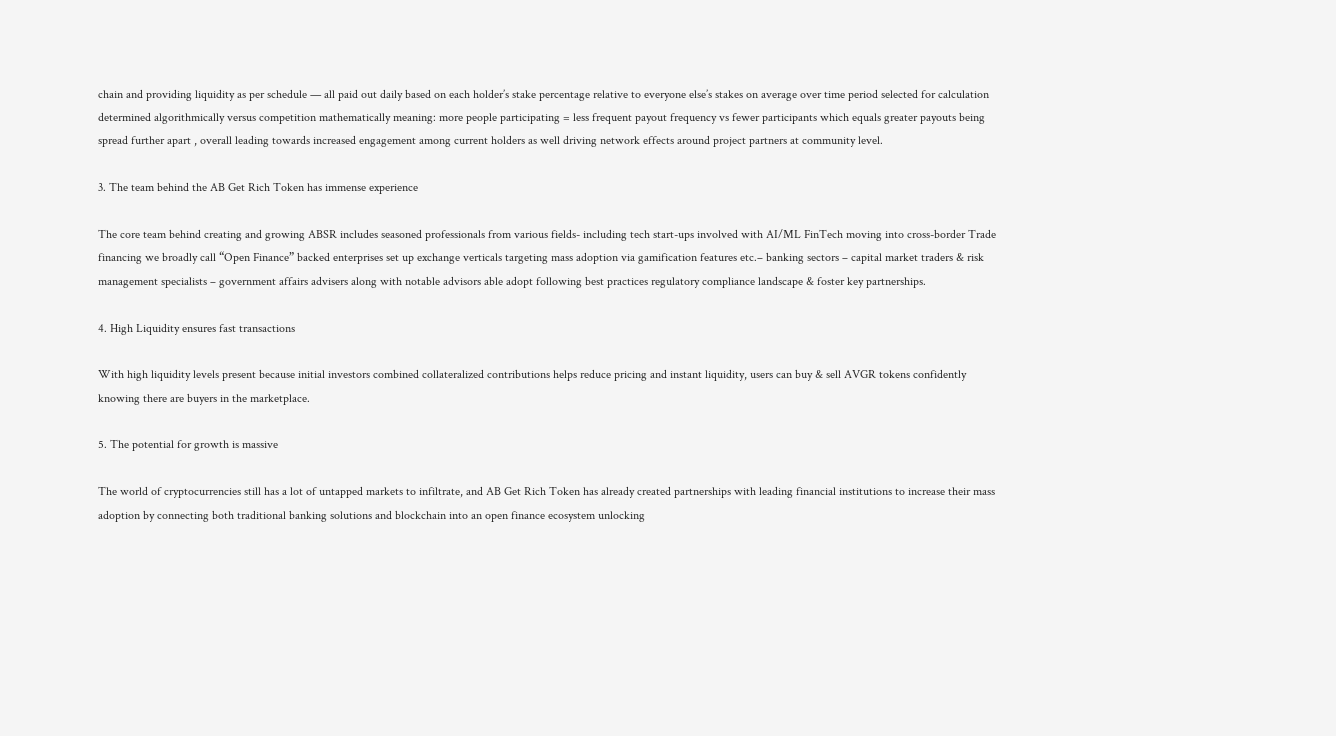chain and providing liquidity as per schedule — all paid out daily based on each holder’s stake percentage relative to everyone else’s stakes on average over time period selected for calculation determined algorithmically versus competition mathematically meaning: more people participating = less frequent payout frequency vs fewer participants which equals greater payouts being spread further apart , overall leading towards increased engagement among current holders as well driving network effects around project partners at community level.

3. The team behind the AB Get Rich Token has immense experience

The core team behind creating and growing ABSR includes seasoned professionals from various fields- including tech start-ups involved with AI/ML FinTech moving into cross-border Trade financing we broadly call “Open Finance” backed enterprises set up exchange verticals targeting mass adoption via gamification features etc.– banking sectors – capital market traders & risk management specialists – government affairs advisers along with notable advisors able adopt following best practices regulatory compliance landscape & foster key partnerships.

4. High Liquidity ensures fast transactions

With high liquidity levels present because initial investors combined collateralized contributions helps reduce pricing and instant liquidity, users can buy & sell AVGR tokens confidently knowing there are buyers in the marketplace.

5. The potential for growth is massive

The world of cryptocurrencies still has a lot of untapped markets to infiltrate, and AB Get Rich Token has already created partnerships with leading financial institutions to increase their mass adoption by connecting both traditional banking solutions and blockchain into an open finance ecosystem unlocking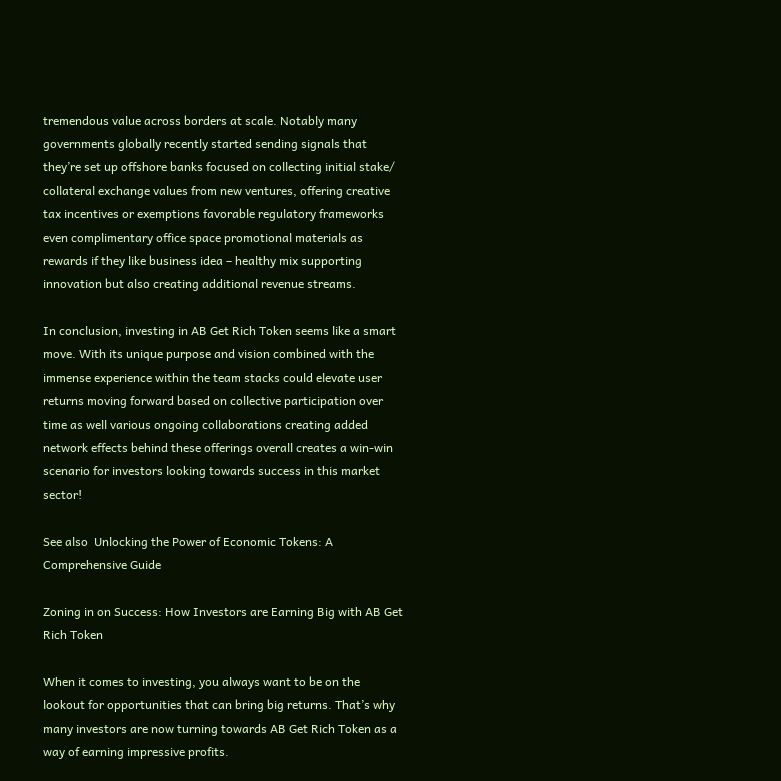tremendous value across borders at scale. Notably many governments globally recently started sending signals that they’re set up offshore banks focused on collecting initial stake/ collateral exchange values from new ventures, offering creative tax incentives or exemptions favorable regulatory frameworks even complimentary office space promotional materials as rewards if they like business idea – healthy mix supporting innovation but also creating additional revenue streams.

In conclusion, investing in AB Get Rich Token seems like a smart move. With its unique purpose and vision combined with the immense experience within the team stacks could elevate user returns moving forward based on collective participation over time as well various ongoing collaborations creating added network effects behind these offerings overall creates a win-win scenario for investors looking towards success in this market sector!

See also  Unlocking the Power of Economic Tokens: A Comprehensive Guide

Zoning in on Success: How Investors are Earning Big with AB Get Rich Token

When it comes to investing, you always want to be on the lookout for opportunities that can bring big returns. That’s why many investors are now turning towards AB Get Rich Token as a way of earning impressive profits.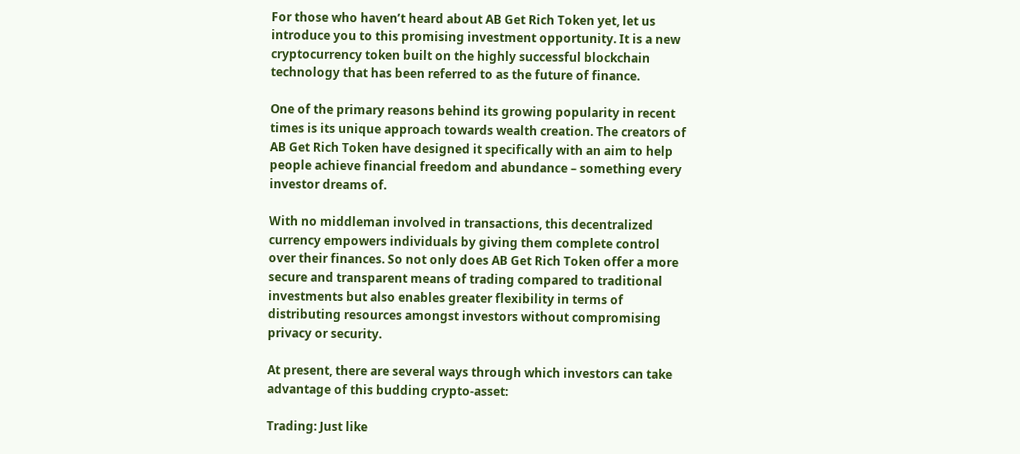For those who haven’t heard about AB Get Rich Token yet, let us introduce you to this promising investment opportunity. It is a new cryptocurrency token built on the highly successful blockchain technology that has been referred to as the future of finance.

One of the primary reasons behind its growing popularity in recent times is its unique approach towards wealth creation. The creators of AB Get Rich Token have designed it specifically with an aim to help people achieve financial freedom and abundance – something every investor dreams of.

With no middleman involved in transactions, this decentralized currency empowers individuals by giving them complete control over their finances. So not only does AB Get Rich Token offer a more secure and transparent means of trading compared to traditional investments but also enables greater flexibility in terms of distributing resources amongst investors without compromising privacy or security.

At present, there are several ways through which investors can take advantage of this budding crypto-asset:

Trading: Just like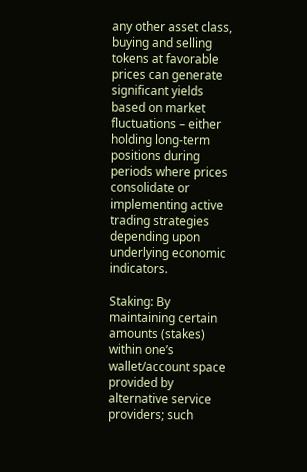any other asset class, buying and selling tokens at favorable prices can generate significant yields based on market fluctuations – either holding long-term positions during periods where prices consolidate or implementing active trading strategies depending upon underlying economic indicators.

Staking: By maintaining certain amounts (stakes) within one’s wallet/account space provided by alternative service providers; such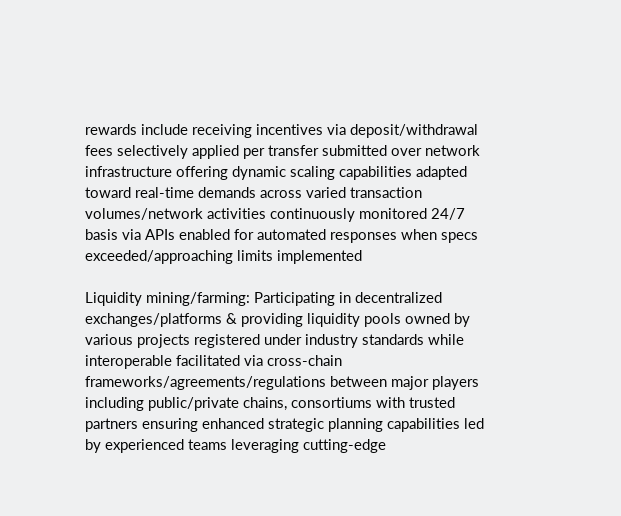rewards include receiving incentives via deposit/withdrawal fees selectively applied per transfer submitted over network infrastructure offering dynamic scaling capabilities adapted toward real-time demands across varied transaction volumes/network activities continuously monitored 24/7 basis via APIs enabled for automated responses when specs exceeded/approaching limits implemented

Liquidity mining/farming: Participating in decentralized exchanges/platforms & providing liquidity pools owned by various projects registered under industry standards while interoperable facilitated via cross-chain frameworks/agreements/regulations between major players including public/private chains, consortiums with trusted partners ensuring enhanced strategic planning capabilities led by experienced teams leveraging cutting-edge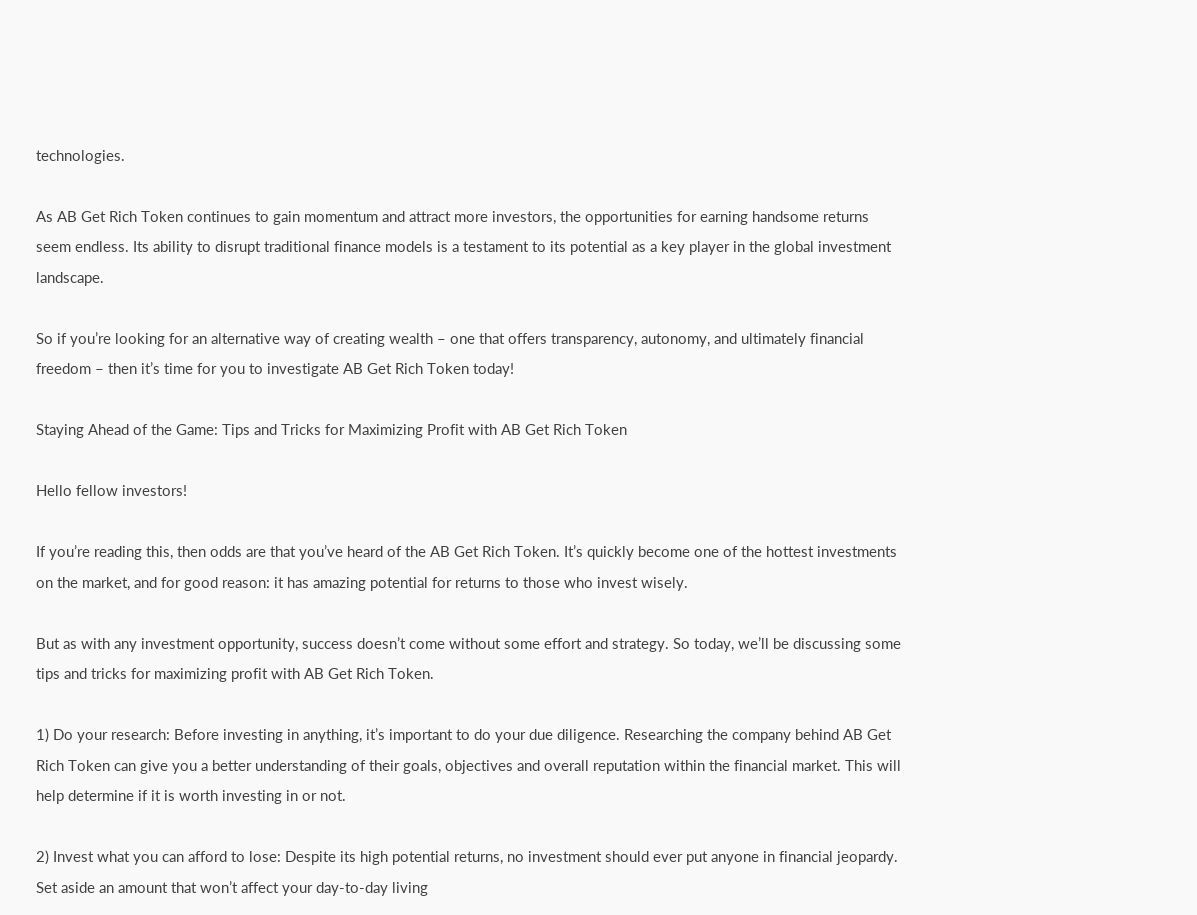technologies.

As AB Get Rich Token continues to gain momentum and attract more investors, the opportunities for earning handsome returns seem endless. Its ability to disrupt traditional finance models is a testament to its potential as a key player in the global investment landscape.

So if you’re looking for an alternative way of creating wealth – one that offers transparency, autonomy, and ultimately financial freedom – then it’s time for you to investigate AB Get Rich Token today!

Staying Ahead of the Game: Tips and Tricks for Maximizing Profit with AB Get Rich Token

Hello fellow investors!

If you’re reading this, then odds are that you’ve heard of the AB Get Rich Token. It’s quickly become one of the hottest investments on the market, and for good reason: it has amazing potential for returns to those who invest wisely.

But as with any investment opportunity, success doesn’t come without some effort and strategy. So today, we’ll be discussing some tips and tricks for maximizing profit with AB Get Rich Token.

1) Do your research: Before investing in anything, it’s important to do your due diligence. Researching the company behind AB Get Rich Token can give you a better understanding of their goals, objectives and overall reputation within the financial market. This will help determine if it is worth investing in or not.

2) Invest what you can afford to lose: Despite its high potential returns, no investment should ever put anyone in financial jeopardy. Set aside an amount that won’t affect your day-to-day living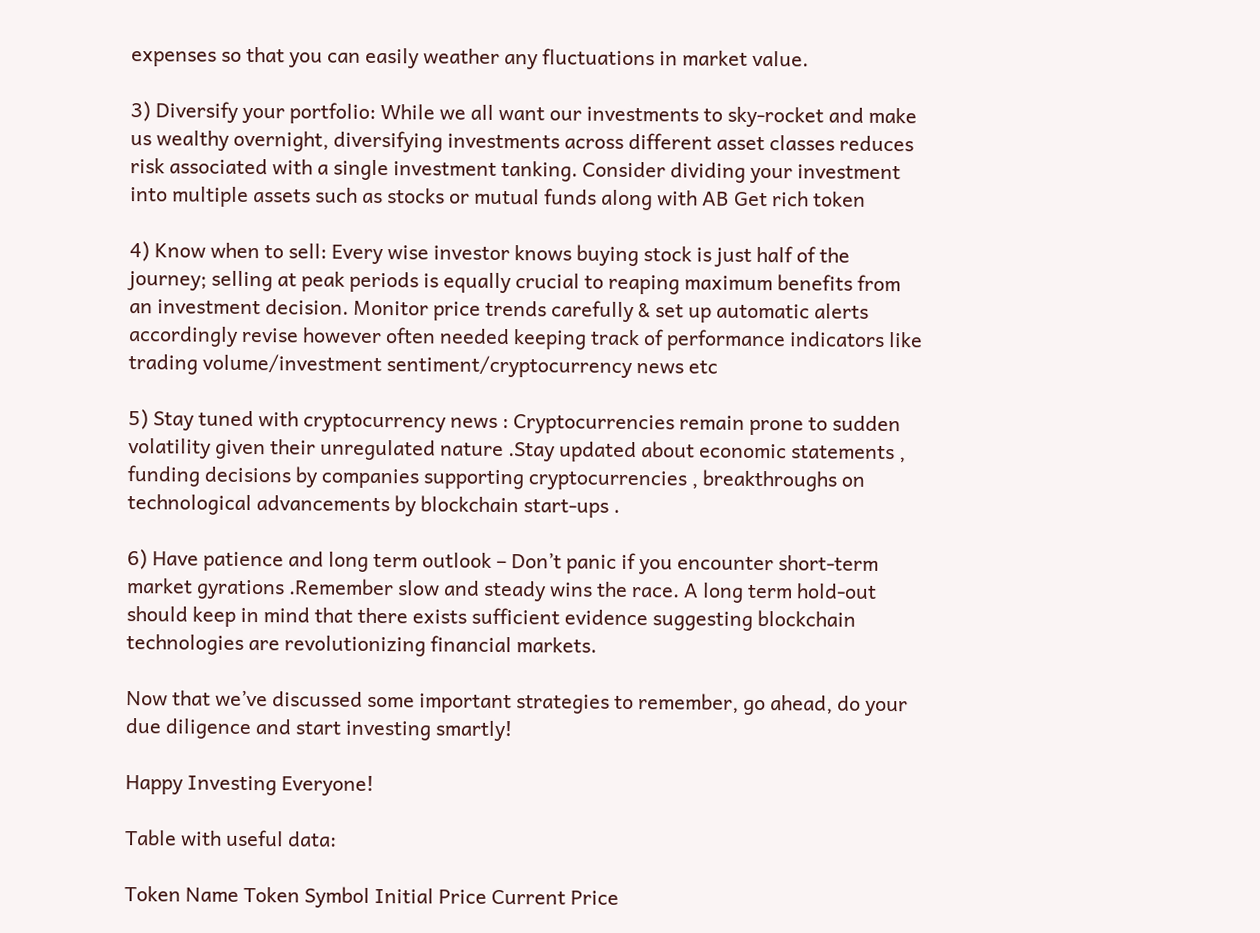expenses so that you can easily weather any fluctuations in market value.

3) Diversify your portfolio: While we all want our investments to sky-rocket and make us wealthy overnight, diversifying investments across different asset classes reduces risk associated with a single investment tanking. Consider dividing your investment into multiple assets such as stocks or mutual funds along with AB Get rich token

4) Know when to sell: Every wise investor knows buying stock is just half of the journey; selling at peak periods is equally crucial to reaping maximum benefits from an investment decision. Monitor price trends carefully & set up automatic alerts accordingly revise however often needed keeping track of performance indicators like trading volume/investment sentiment/cryptocurrency news etc

5) Stay tuned with cryptocurrency news : Cryptocurrencies remain prone to sudden volatility given their unregulated nature .Stay updated about economic statements , funding decisions by companies supporting cryptocurrencies , breakthroughs on technological advancements by blockchain start-ups .

6) Have patience and long term outlook – Don’t panic if you encounter short-term market gyrations .Remember slow and steady wins the race. A long term hold-out should keep in mind that there exists sufficient evidence suggesting blockchain technologies are revolutionizing financial markets.

Now that we’ve discussed some important strategies to remember, go ahead, do your due diligence and start investing smartly!

Happy Investing Everyone!

Table with useful data:

Token Name Token Symbol Initial Price Current Price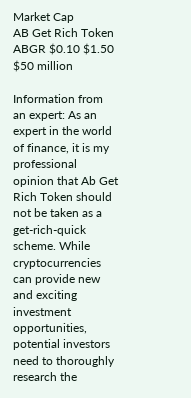Market Cap
AB Get Rich Token ABGR $0.10 $1.50 $50 million

Information from an expert: As an expert in the world of finance, it is my professional opinion that Ab Get Rich Token should not be taken as a get-rich-quick scheme. While cryptocurrencies can provide new and exciting investment opportunities, potential investors need to thoroughly research the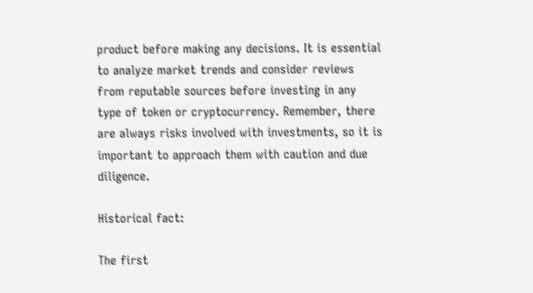product before making any decisions. It is essential to analyze market trends and consider reviews from reputable sources before investing in any type of token or cryptocurrency. Remember, there are always risks involved with investments, so it is important to approach them with caution and due diligence.

Historical fact:

The first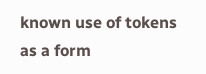known use of tokens as a form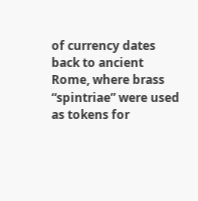of currency dates back to ancient Rome, where brass “spintriae” were used as tokens for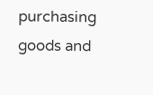purchasing goods and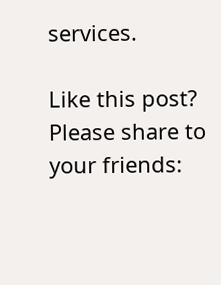services.

Like this post? Please share to your friends: